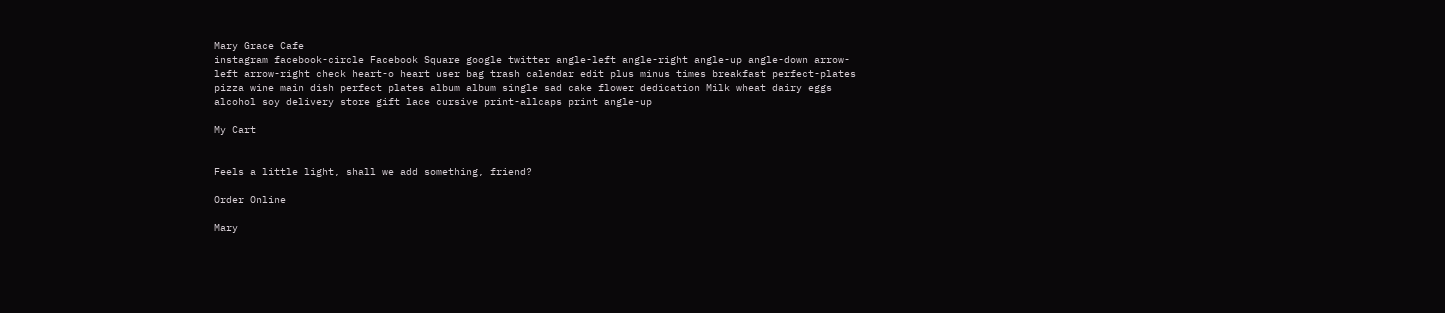Mary Grace Cafe
instagram facebook-circle Facebook Square google twitter angle-left angle-right angle-up angle-down arrow-left arrow-right check heart-o heart user bag trash calendar edit plus minus times breakfast perfect-plates pizza wine main dish perfect plates album album single sad cake flower dedication Milk wheat dairy eggs alcohol soy delivery store gift lace cursive print-allcaps print angle-up

My Cart


Feels a little light, shall we add something, friend?

Order Online

Mary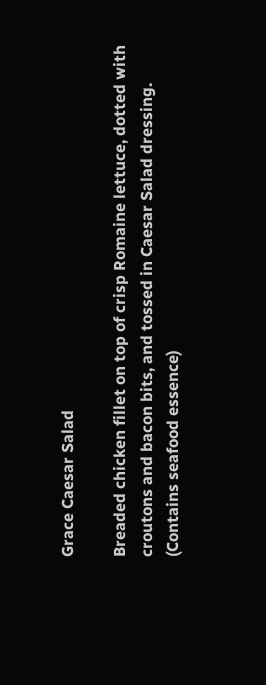Grace Caesar Salad

Breaded chicken fillet on top of crisp Romaine lettuce, dotted with croutons and bacon bits, and tossed in Caesar Salad dressing. (Contains seafood essence)